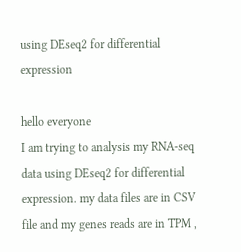using DEseq2 for differential expression

hello everyone
I am trying to analysis my RNA-seq data using DEseq2 for differential expression. my data files are in CSV file and my genes reads are in TPM ,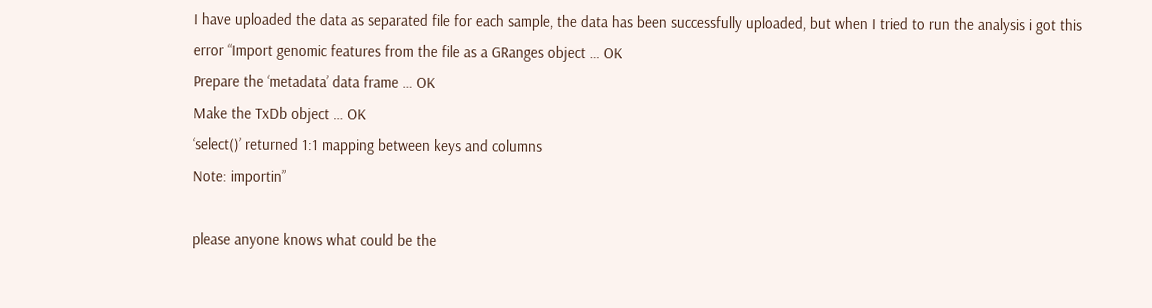I have uploaded the data as separated file for each sample, the data has been successfully uploaded, but when I tried to run the analysis i got this error “Import genomic features from the file as a GRanges object … OK
Prepare the ‘metadata’ data frame … OK
Make the TxDb object … OK
‘select()’ returned 1:1 mapping between keys and columns
Note: importin”

please anyone knows what could be the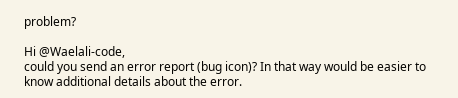problem?

Hi @Waelali-code,
could you send an error report (bug icon)? In that way would be easier to know additional details about the error.